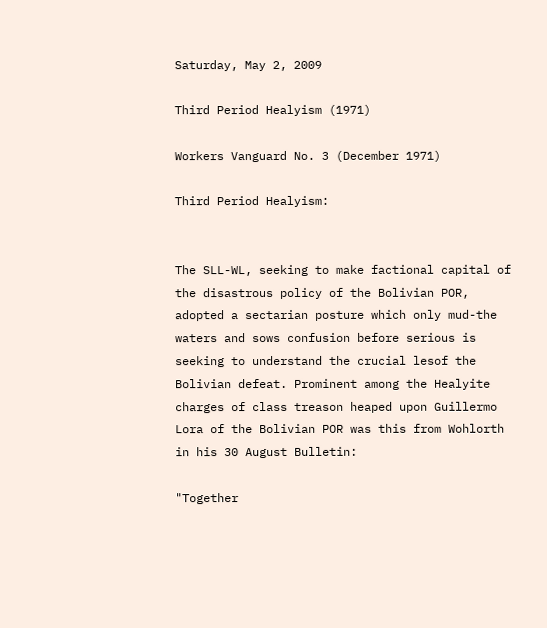Saturday, May 2, 2009

Third Period Healyism (1971)

Workers Vanguard No. 3 (December 1971)

Third Period Healyism:


The SLL-WL, seeking to make factional capital of the disastrous policy of the Bolivian POR, adopted a sectarian posture which only mud-the waters and sows confusion before serious is seeking to understand the crucial lesof the Bolivian defeat. Prominent among the Healyite charges of class treason heaped upon Guillermo Lora of the Bolivian POR was this from Wohlorth in his 30 August Bulletin:

"Together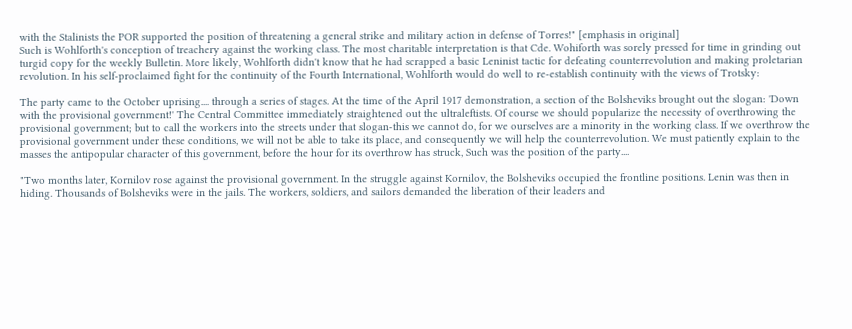with the Stalinists the POR supported the position of threatening a general strike and military action in defense of Torres!" [emphasis in original]
Such is Wohlforth's conception of treachery against the working class. The most charitable interpretation is that Cde. Wohiforth was sorely pressed for time in grinding out turgid copy for the weekly Bulletin. More likely, Wohlforth didn't know that he had scrapped a basic Leninist tactic for defeating counterrevolution and making proletarian revolution. In his self-proclaimed fight for the continuity of the Fourth International, Wohlforth would do well to re-establish continuity with the views of Trotsky:

The party came to the October uprising.... through a series of stages. At the time of the April 1917 demonstration, a section of the Bolsheviks brought out the slogan: 'Down with the provisional government!' The Central Committee immediately straightened out the ultraleftists. Of course we should popularize the necessity of overthrowing the provisional government; but to call the workers into the streets under that slogan-this we cannot do, for we ourselves are a minority in the working class. If we overthrow the provisional government under these conditions, we will not be able to take its place, and consequently we will help the counterrevolution. We must patiently explain to the masses the antipopular character of this government, before the hour for its overthrow has struck, Such was the position of the party....

"Two months later, Kornilov rose against the provisional government. In the struggle against Kornilov, the Bolsheviks occupied the frontline positions. Lenin was then in hiding. Thousands of Bolsheviks were in the jails. The workers, soldiers, and sailors demanded the liberation of their leaders and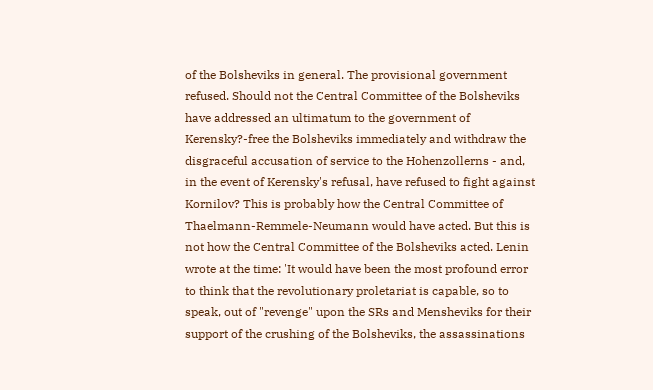of the Bolsheviks in general. The provisional government refused. Should not the Central Committee of the Bolsheviks have addressed an ultimatum to the government of Kerensky?-free the Bolsheviks immediately and withdraw the disgraceful accusation of service to the Hohenzollerns - and, in the event of Kerensky's refusal, have refused to fight against Kornilov? This is probably how the Central Committee of Thaelmann-Remmele-Neumann would have acted. But this is not how the Central Committee of the Bolsheviks acted. Lenin wrote at the time: 'It would have been the most profound error to think that the revolutionary proletariat is capable, so to speak, out of "revenge" upon the SRs and Mensheviks for their support of the crushing of the Bolsheviks, the assassinations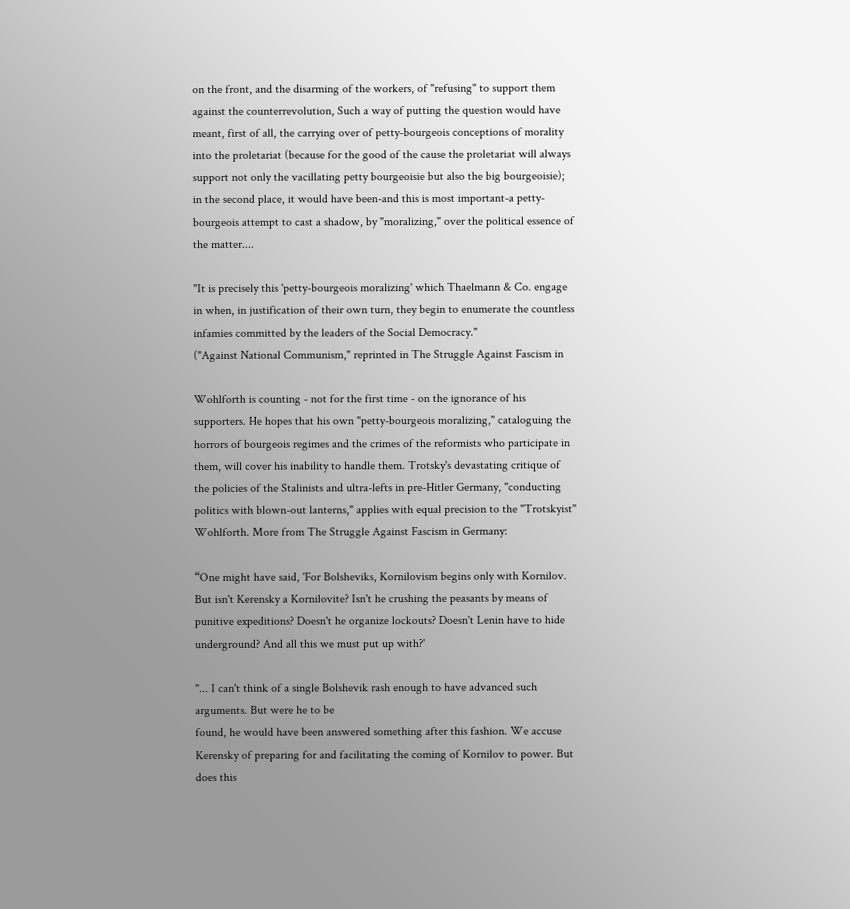on the front, and the disarming of the workers, of "refusing" to support them against the counterrevolution, Such a way of putting the question would have meant, first of all, the carrying over of petty-bourgeois conceptions of morality into the proletariat (because for the good of the cause the proletariat will always support not only the vacillating petty bourgeoisie but also the big bourgeoisie); in the second place, it would have been-and this is most important-a petty-bourgeois attempt to cast a shadow, by "moralizing," over the political essence of the matter....

"It is precisely this 'petty-bourgeois moralizing' which Thaelmann & Co. engage in when, in justification of their own turn, they begin to enumerate the countless infamies committed by the leaders of the Social Democracy."
("Against National Communism," reprinted in The Struggle Against Fascism in

Wohlforth is counting - not for the first time - on the ignorance of his supporters. He hopes that his own "petty-bourgeois moralizing," cataloguing the horrors of bourgeois regimes and the crimes of the reformists who participate in them, will cover his inability to handle them. Trotsky's devastating critique of the policies of the Stalinists and ultra-lefts in pre-Hitler Germany, "conducting politics with blown-out lanterns," applies with equal precision to the "Trotskyist" Wohlforth. More from The Struggle Against Fascism in Germany:

“One might have said, 'For Bolsheviks, Kornilovism begins only with Kornilov. But isn't Kerensky a Kornilovite? Isn't he crushing the peasants by means of punitive expeditions? Doesn't he organize lockouts? Doesn't Lenin have to hide underground? And all this we must put up with?'

"... I can't think of a single Bolshevik rash enough to have advanced such arguments. But were he to be
found, he would have been answered something after this fashion. We accuse Kerensky of preparing for and facilitating the coming of Kornilov to power. But does this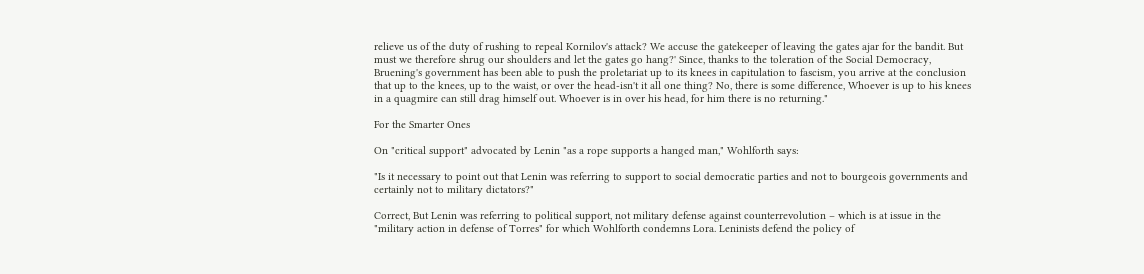relieve us of the duty of rushing to repeal Kornilov's attack? We accuse the gatekeeper of leaving the gates ajar for the bandit. But must we therefore shrug our shoulders and let the gates go hang?' Since, thanks to the toleration of the Social Democracy, Bruening's government has been able to push the proletariat up to its knees in capitulation to fascism, you arrive at the conclusion that up to the knees, up to the waist, or over the head-isn't it all one thing? No, there is some difference, Whoever is up to his knees in a quagmire can still drag himself out. Whoever is in over his head, for him there is no returning."

For the Smarter Ones

On "critical support" advocated by Lenin "as a rope supports a hanged man," Wohlforth says:

"Is it necessary to point out that Lenin was referring to support to social democratic parties and not to bourgeois governments and certainly not to military dictators?"

Correct, But Lenin was referring to political support, not military defense against counterrevolution – which is at issue in the "military action in defense of Torres" for which Wohlforth condemns Lora. Leninists defend the policy of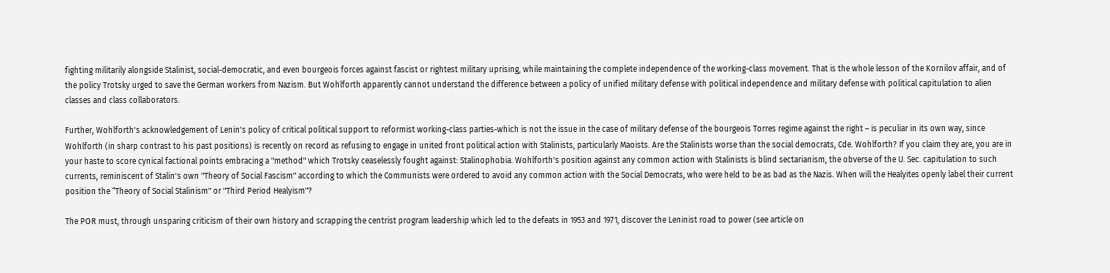fighting militarily alongside Stalinist, social-democratic, and even bourgeois forces against fascist or rightest military uprising, while maintaining the complete independence of the working-class movement. That is the whole lesson of the Kornilov affair, and of the policy Trotsky urged to save the German workers from Nazism. But Wohlforth apparently cannot understand the difference between a policy of unified military defense with political independence and military defense with political capitulation to alien classes and class collaborators.

Further, Wohlforth's acknowledgement of Lenin's policy of critical political support to reformist working-class parties-which is not the issue in the case of military defense of the bourgeois Torres regime against the right – is peculiar in its own way, since Wohlforth (in sharp contrast to his past positions) is recently on record as refusing to engage in united front political action with Stalinists, particularly Maoists. Are the Stalinists worse than the social democrats, Cde. Wohlforth? If you claim they are, you are in your haste to score cynical factional points embracing a "method" which Trotsky ceaselessly fought against: Stalinophobia. Wohlforth's position against any common action with Stalinists is blind sectarianism, the obverse of the U. Sec. capitulation to such currents, reminiscent of Stalin's own "Theory of Social Fascism" according to which the Communists were ordered to avoid any common action with the Social Democrats, who were held to be as bad as the Nazis. When will the Healyites openly label their current position the “Theory of Social Stalinism" or "Third Period Healyism"?

The POR must, through unsparing criticism of their own history and scrapping the centrist program leadership which led to the defeats in 1953 and 1971, discover the Leninist road to power (see article on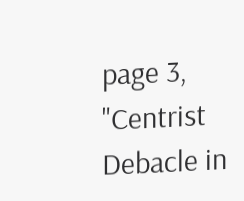page 3, "Centrist Debacle in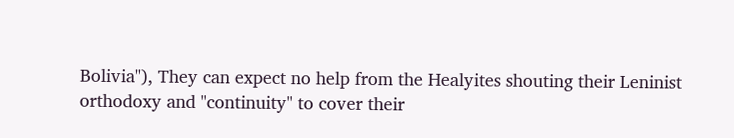Bolivia"), They can expect no help from the Healyites shouting their Leninist orthodoxy and "continuity" to cover their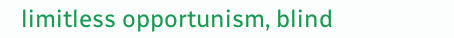limitless opportunism, blind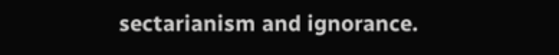sectarianism and ignorance.